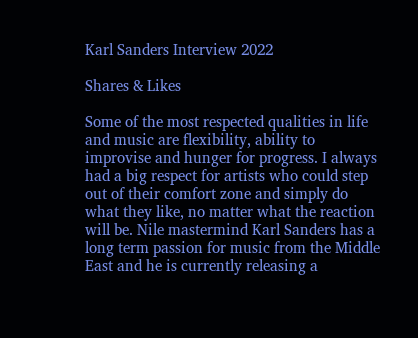Karl Sanders Interview 2022

Shares & Likes

Some of the most respected qualities in life and music are flexibility, ability to improvise and hunger for progress. I always had a big respect for artists who could step out of their comfort zone and simply do what they like, no matter what the reaction will be. Nile mastermind Karl Sanders has a long term passion for music from the Middle East and he is currently releasing a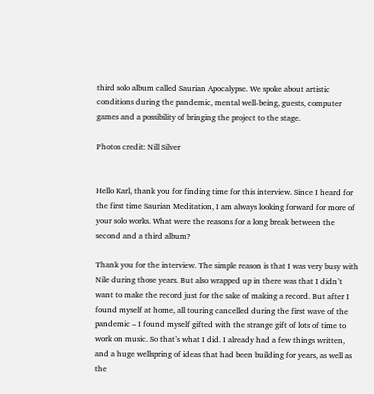third solo album called Saurian Apocalypse. We spoke about artistic conditions during the pandemic, mental well-being, guests, computer games and a possibility of bringing the project to the stage.

Photos credit: Nill Silver


Hello Karl, thank you for finding time for this interview. Since I heard for the first time Saurian Meditation, I am always looking forward for more of your solo works. What were the reasons for a long break between the second and a third album?

Thank you for the interview. The simple reason is that I was very busy with Nile during those years. But also wrapped up in there was that I didn’t want to make the record just for the sake of making a record. But after I found myself at home, all touring cancelled during the first wave of the pandemic – I found myself gifted with the strange gift of lots of time to work on music. So that’s what I did. I already had a few things written, and a huge wellspring of ideas that had been building for years, as well as the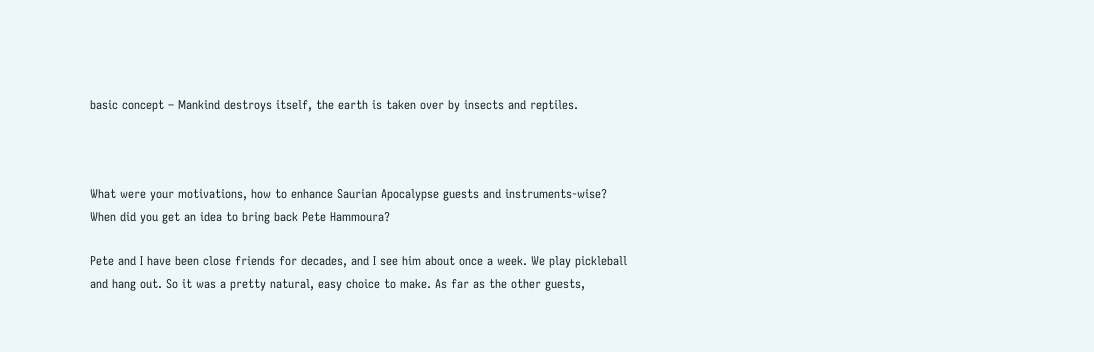basic concept – Mankind destroys itself, the earth is taken over by insects and reptiles.



What were your motivations, how to enhance Saurian Apocalypse guests and instruments-wise? When did you get an idea to bring back Pete Hammoura?

Pete and I have been close friends for decades, and I see him about once a week. We play pickleball and hang out. So it was a pretty natural, easy choice to make. As far as the other guests,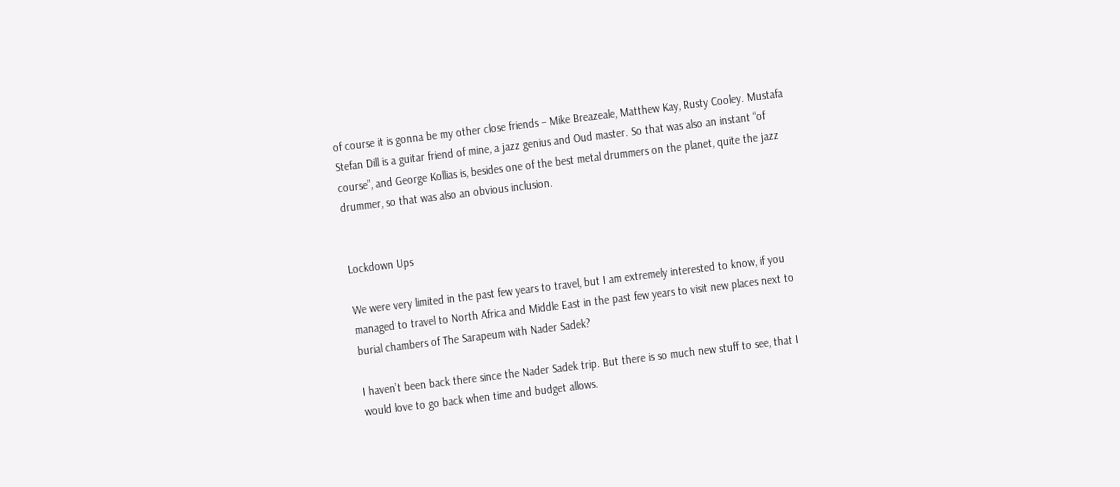of course it is gonna be my other close friends – Mike Breazeale, Matthew Kay, Rusty Cooley. Mustafa Stefan Dill is a guitar friend of mine, a jazz genius and Oud master. So that was also an instant “of course”, and George Kollias is, besides one of the best metal drummers on the planet, quite the jazz drummer, so that was also an obvious inclusion.


Lockdown Ups

We were very limited in the past few years to travel, but I am extremely interested to know, if you managed to travel to North Africa and Middle East in the past few years to visit new places next to burial chambers of The Sarapeum with Nader Sadek?

I haven’t been back there since the Nader Sadek trip. But there is so much new stuff to see, that I would love to go back when time and budget allows.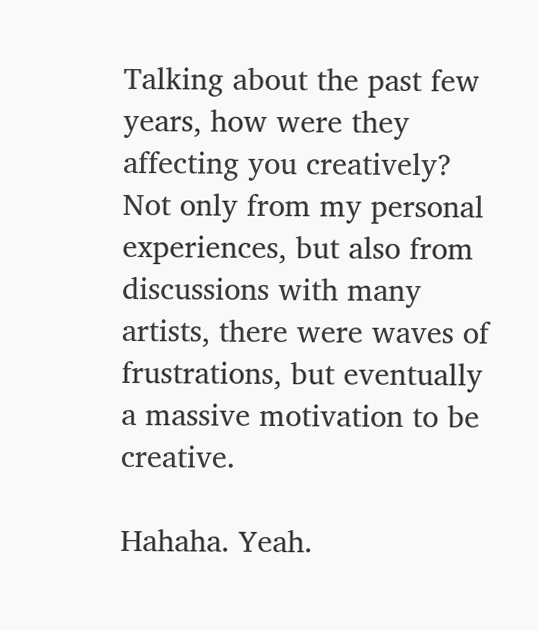Talking about the past few years, how were they affecting you creatively? Not only from my personal experiences, but also from discussions with many artists, there were waves of frustrations, but eventually a massive motivation to be creative.

Hahaha. Yeah.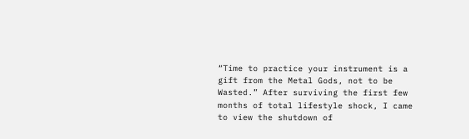“Time to practice your instrument is a gift from the Metal Gods, not to be Wasted.” After surviving the first few months of total lifestyle shock, I came to view the shutdown of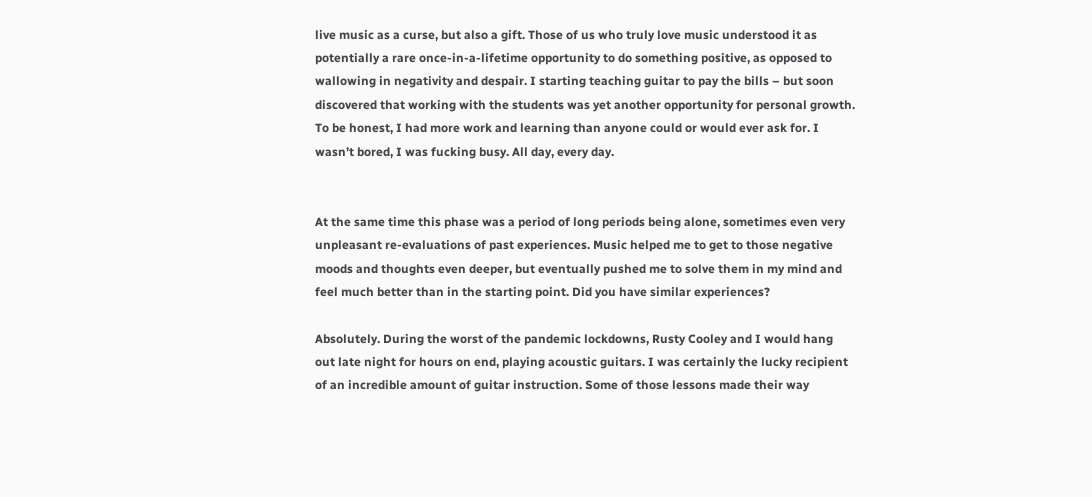live music as a curse, but also a gift. Those of us who truly love music understood it as potentially a rare once-in-a-lifetime opportunity to do something positive, as opposed to wallowing in negativity and despair. I starting teaching guitar to pay the bills – but soon discovered that working with the students was yet another opportunity for personal growth. To be honest, I had more work and learning than anyone could or would ever ask for. I wasn’t bored, I was fucking busy. All day, every day.


At the same time this phase was a period of long periods being alone, sometimes even very unpleasant re-evaluations of past experiences. Music helped me to get to those negative moods and thoughts even deeper, but eventually pushed me to solve them in my mind and feel much better than in the starting point. Did you have similar experiences?

Absolutely. During the worst of the pandemic lockdowns, Rusty Cooley and I would hang out late night for hours on end, playing acoustic guitars. I was certainly the lucky recipient of an incredible amount of guitar instruction. Some of those lessons made their way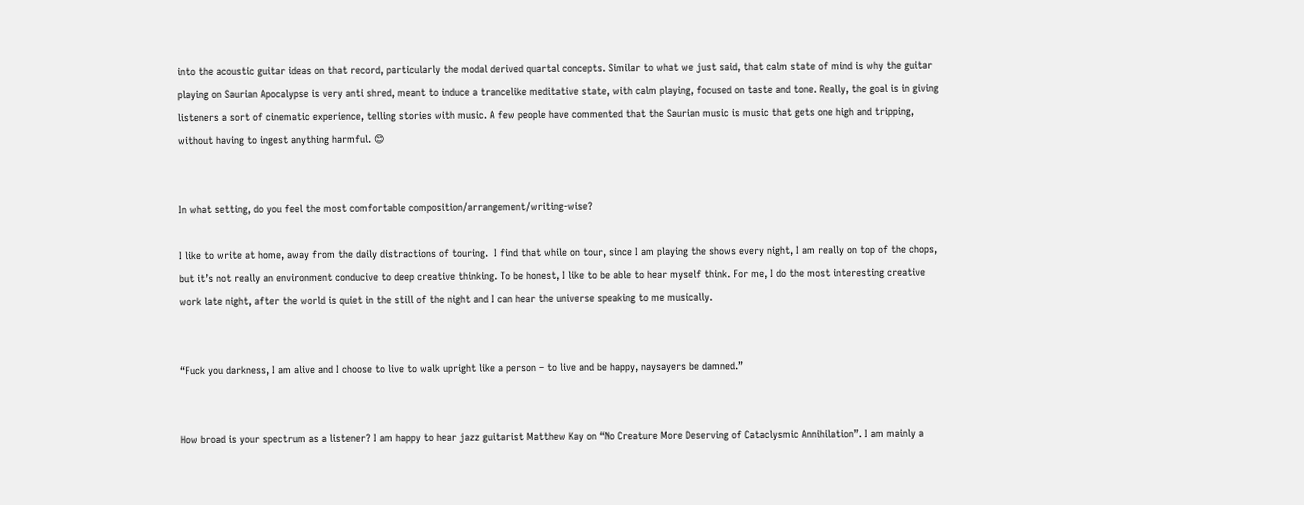into the acoustic guitar ideas on that record, particularly the modal derived quartal concepts. Similar to what we just said, that calm state of mind is why the guitar playing on Saurian Apocalypse is very anti shred, meant to induce a trancelike meditative state, with calm playing, focused on taste and tone. Really, the goal is in giving listeners a sort of cinematic experience, telling stories with music. A few people have commented that the Saurian music is music that gets one high and tripping, without having to ingest anything harmful. 😊


In what setting, do you feel the most comfortable composition/arrangement/writing-wise?

I like to write at home, away from the daily distractions of touring.  I find that while on tour, since I am playing the shows every night, I am really on top of the chops, but it’s not really an environment conducive to deep creative thinking. To be honest, I like to be able to hear myself think. For me, I do the most interesting creative work late night, after the world is quiet in the still of the night and I can hear the universe speaking to me musically.


“Fuck you darkness, I am alive and I choose to live to walk upright like a person – to live and be happy, naysayers be damned.”


How broad is your spectrum as a listener? I am happy to hear jazz guitarist Matthew Kay on “No Creature More Deserving of Cataclysmic Annihilation”. I am mainly a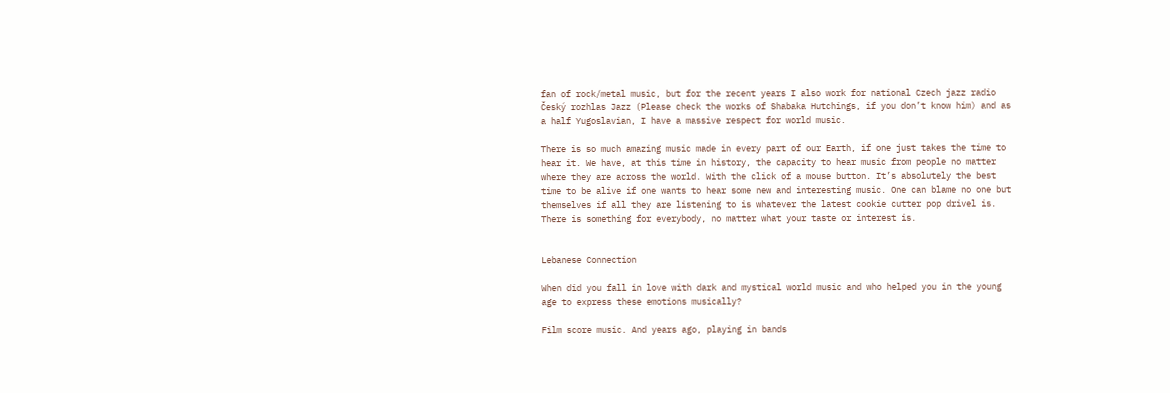fan of rock/metal music, but for the recent years I also work for national Czech jazz radio Český rozhlas Jazz (Please check the works of Shabaka Hutchings, if you don’t know him) and as a half Yugoslavian, I have a massive respect for world music.

There is so much amazing music made in every part of our Earth, if one just takes the time to hear it. We have, at this time in history, the capacity to hear music from people no matter where they are across the world. With the click of a mouse button. It’s absolutely the best time to be alive if one wants to hear some new and interesting music. One can blame no one but themselves if all they are listening to is whatever the latest cookie cutter pop drivel is. There is something for everybody, no matter what your taste or interest is.


Lebanese Connection

When did you fall in love with dark and mystical world music and who helped you in the young age to express these emotions musically?

Film score music. And years ago, playing in bands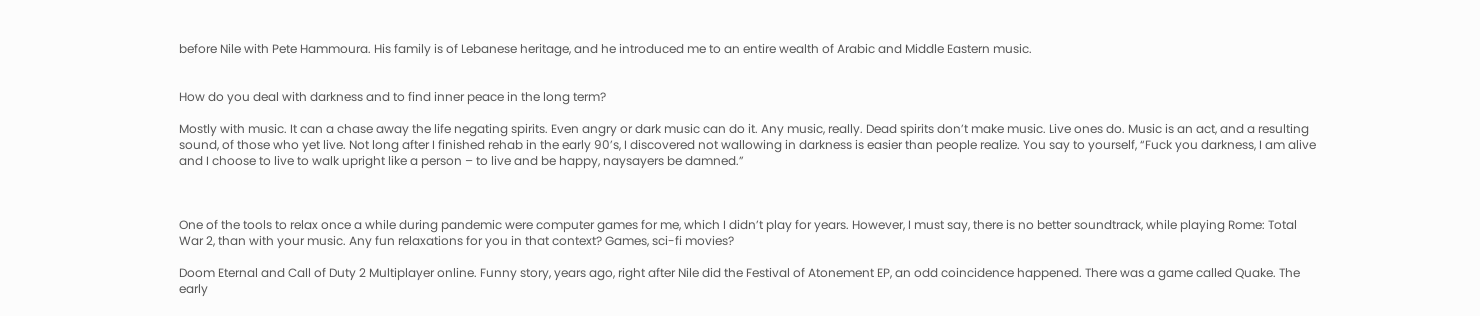before Nile with Pete Hammoura. His family is of Lebanese heritage, and he introduced me to an entire wealth of Arabic and Middle Eastern music.


How do you deal with darkness and to find inner peace in the long term?

Mostly with music. It can a chase away the life negating spirits. Even angry or dark music can do it. Any music, really. Dead spirits don’t make music. Live ones do. Music is an act, and a resulting sound, of those who yet live. Not long after I finished rehab in the early 90’s, I discovered not wallowing in darkness is easier than people realize. You say to yourself, “Fuck you darkness, I am alive and I choose to live to walk upright like a person – to live and be happy, naysayers be damned.”



One of the tools to relax once a while during pandemic were computer games for me, which I didn’t play for years. However, I must say, there is no better soundtrack, while playing Rome: Total War 2, than with your music. Any fun relaxations for you in that context? Games, sci-fi movies?

Doom Eternal and Call of Duty 2 Multiplayer online. Funny story, years ago, right after Nile did the Festival of Atonement EP, an odd coincidence happened. There was a game called Quake. The early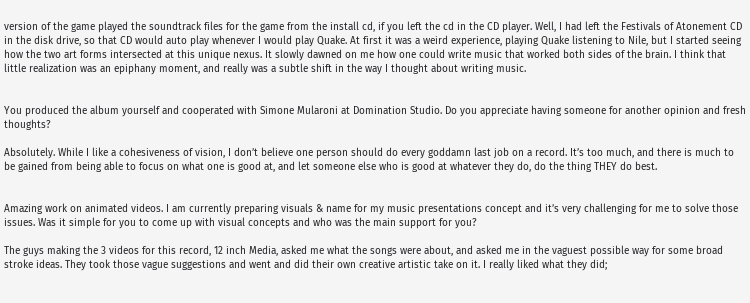version of the game played the soundtrack files for the game from the install cd, if you left the cd in the CD player. Well, I had left the Festivals of Atonement CD in the disk drive, so that CD would auto play whenever I would play Quake. At first it was a weird experience, playing Quake listening to Nile, but I started seeing how the two art forms intersected at this unique nexus. It slowly dawned on me how one could write music that worked both sides of the brain. I think that little realization was an epiphany moment, and really was a subtle shift in the way I thought about writing music.


You produced the album yourself and cooperated with Simone Mularoni at Domination Studio. Do you appreciate having someone for another opinion and fresh thoughts?

Absolutely. While I like a cohesiveness of vision, I don’t believe one person should do every goddamn last job on a record. It’s too much, and there is much to be gained from being able to focus on what one is good at, and let someone else who is good at whatever they do, do the thing THEY do best.


Amazing work on animated videos. I am currently preparing visuals & name for my music presentations concept and it’s very challenging for me to solve those issues. Was it simple for you to come up with visual concepts and who was the main support for you?

The guys making the 3 videos for this record, 12 inch Media, asked me what the songs were about, and asked me in the vaguest possible way for some broad stroke ideas. They took those vague suggestions and went and did their own creative artistic take on it. I really liked what they did;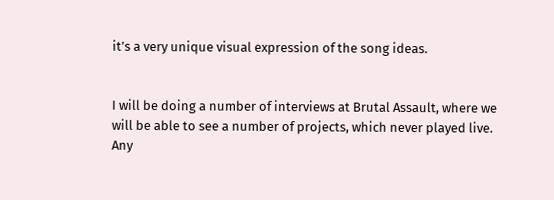it’s a very unique visual expression of the song ideas.


I will be doing a number of interviews at Brutal Assault, where we will be able to see a number of projects, which never played live. Any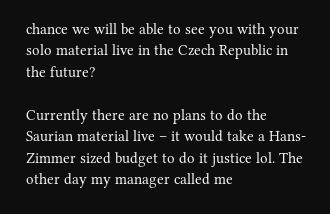chance we will be able to see you with your solo material live in the Czech Republic in the future?

Currently there are no plans to do the Saurian material live – it would take a Hans-Zimmer sized budget to do it justice lol. The other day my manager called me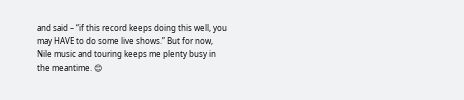and said – “if this record keeps doing this well, you may HAVE to do some live shows.” But for now, Nile music and touring keeps me plenty busy in the meantime. 😊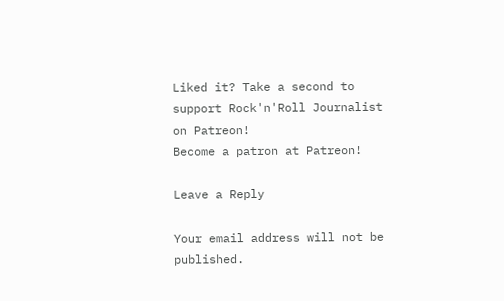Liked it? Take a second to support Rock'n'Roll Journalist on Patreon!
Become a patron at Patreon!

Leave a Reply

Your email address will not be published.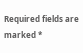Required fields are marked *